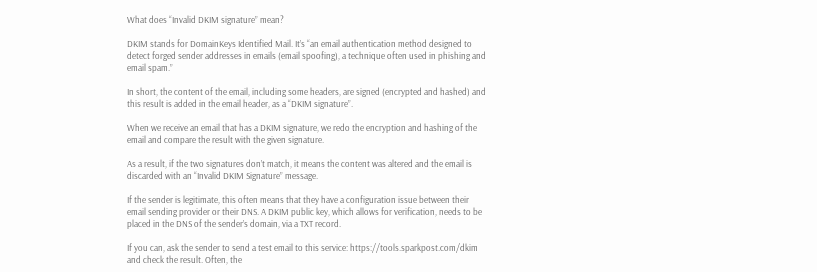What does “Invalid DKIM signature” mean?

DKIM stands for DomainKeys Identified Mail. It’s “an email authentication method designed to detect forged sender addresses in emails (email spoofing), a technique often used in phishing and email spam.”

In short, the content of the email, including some headers, are signed (encrypted and hashed) and this result is added in the email header, as a “DKIM signature”.

When we receive an email that has a DKIM signature, we redo the encryption and hashing of the email and compare the result with the given signature.

As a result, if the two signatures don’t match, it means the content was altered and the email is discarded with an “Invalid DKIM Signature” message.

If the sender is legitimate, this often means that they have a configuration issue between their email sending provider or their DNS. A DKIM public key, which allows for verification, needs to be placed in the DNS of the sender’s domain, via a TXT record.

If you can, ask the sender to send a test email to this service: https://tools.sparkpost.com/dkim and check the result. Often, the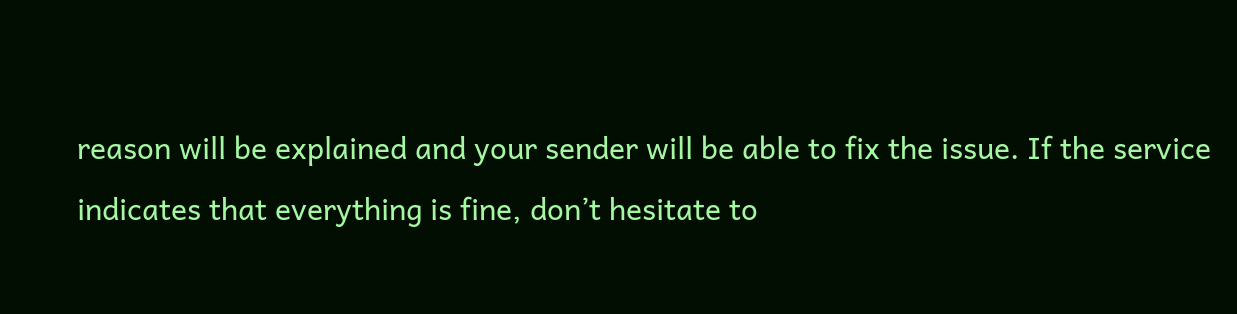reason will be explained and your sender will be able to fix the issue. If the service indicates that everything is fine, don’t hesitate to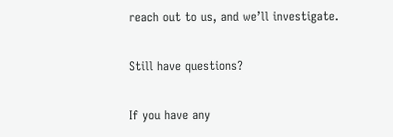reach out to us, and we’ll investigate.

Still have questions?

If you have any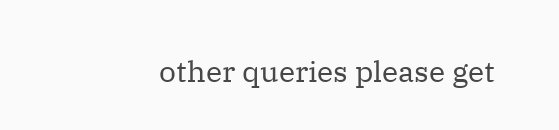other queries please get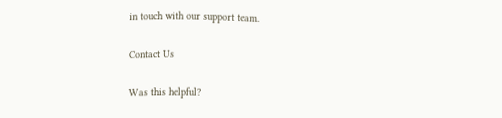in touch with our support team.

Contact Us

Was this helpful?